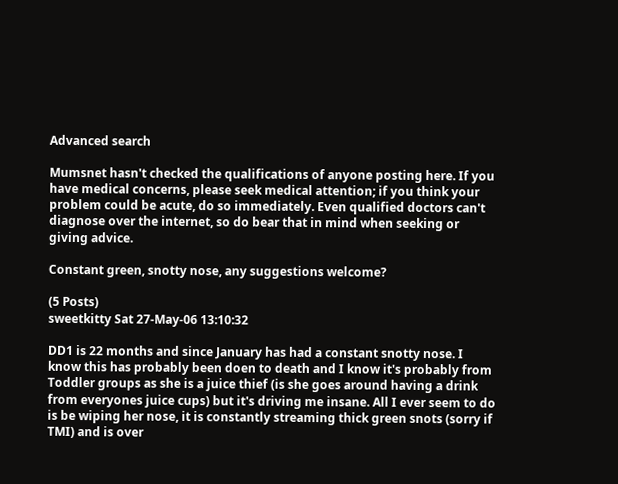Advanced search

Mumsnet hasn't checked the qualifications of anyone posting here. If you have medical concerns, please seek medical attention; if you think your problem could be acute, do so immediately. Even qualified doctors can't diagnose over the internet, so do bear that in mind when seeking or giving advice.

Constant green, snotty nose, any suggestions welcome?

(5 Posts)
sweetkitty Sat 27-May-06 13:10:32

DD1 is 22 months and since January has had a constant snotty nose. I know this has probably been doen to death and I know it's probably from Toddler groups as she is a juice thief (is she goes around having a drink from everyones juice cups) but it's driving me insane. All I ever seem to do is be wiping her nose, it is constantly streaming thick green snots (sorry if TMI) and is over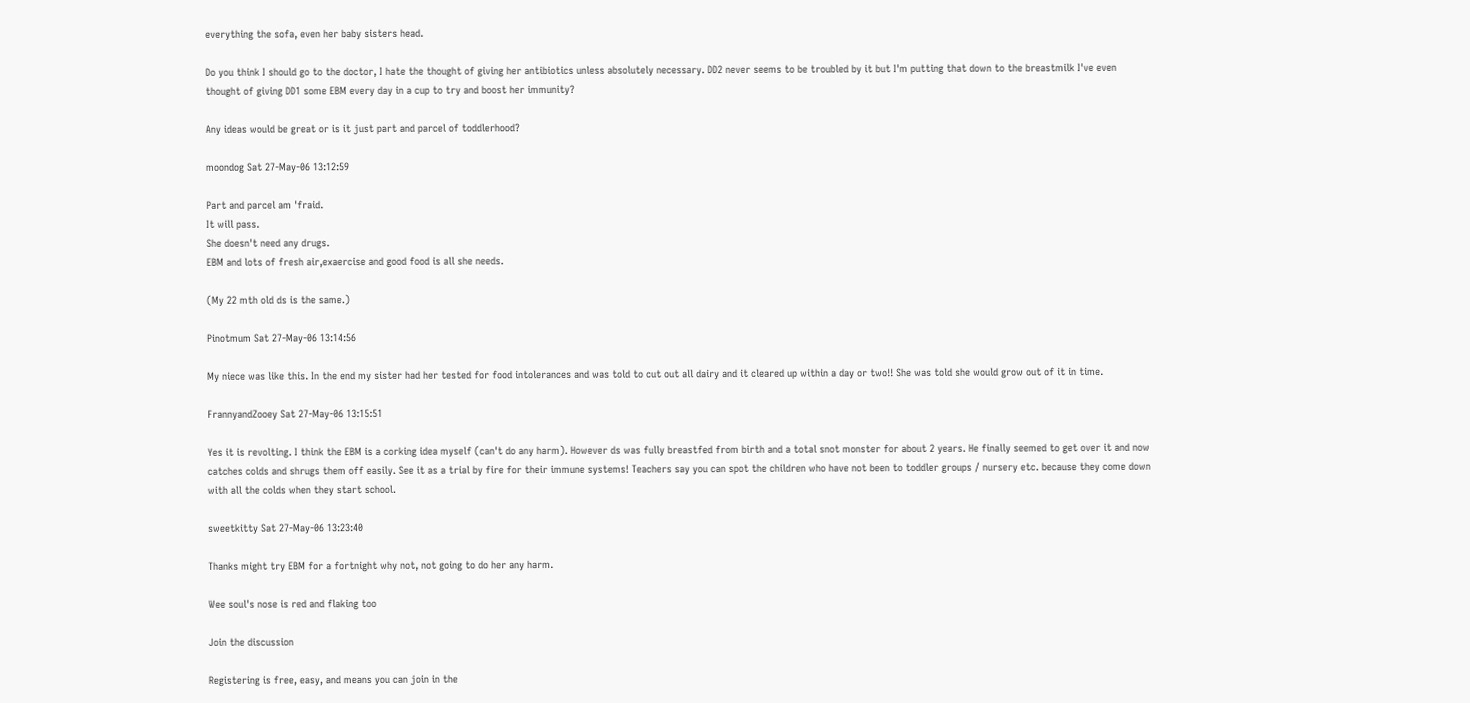everything the sofa, even her baby sisters head.

Do you think I should go to the doctor, I hate the thought of giving her antibiotics unless absolutely necessary. DD2 never seems to be troubled by it but I'm putting that down to the breastmilk I've even thought of giving DD1 some EBM every day in a cup to try and boost her immunity?

Any ideas would be great or is it just part and parcel of toddlerhood?

moondog Sat 27-May-06 13:12:59

Part and parcel am 'fraid.
It will pass.
She doesn't need any drugs.
EBM and lots of fresh air,exaercise and good food is all she needs.

(My 22 mth old ds is the same.)

Pinotmum Sat 27-May-06 13:14:56

My niece was like this. In the end my sister had her tested for food intolerances and was told to cut out all dairy and it cleared up within a day or two!! She was told she would grow out of it in time.

FrannyandZooey Sat 27-May-06 13:15:51

Yes it is revolting. I think the EBM is a corking idea myself (can't do any harm). However ds was fully breastfed from birth and a total snot monster for about 2 years. He finally seemed to get over it and now catches colds and shrugs them off easily. See it as a trial by fire for their immune systems! Teachers say you can spot the children who have not been to toddler groups / nursery etc. because they come down with all the colds when they start school.

sweetkitty Sat 27-May-06 13:23:40

Thanks might try EBM for a fortnight why not, not going to do her any harm.

Wee soul's nose is red and flaking too

Join the discussion

Registering is free, easy, and means you can join in the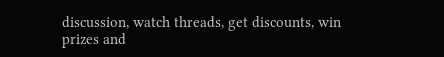discussion, watch threads, get discounts, win prizes and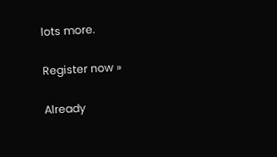lots more.

Register now »

Already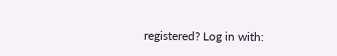registered? Log in with: